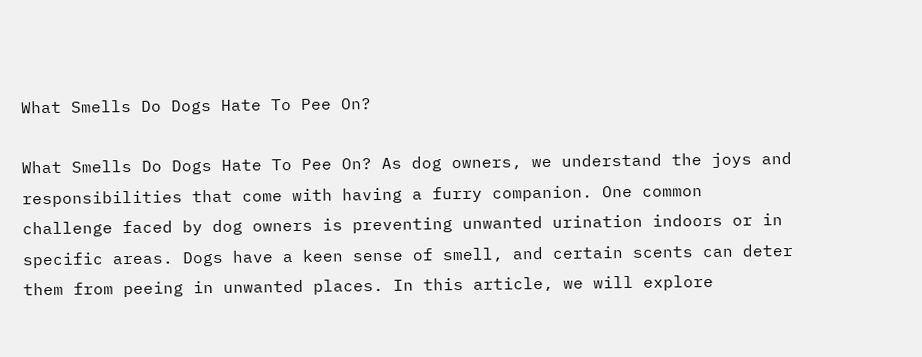What Smells Do Dogs Hate To Pee On?

What Smells Do Dogs Hate To Pee On? As dog owners, we understand the joys and responsibilities that come with having a furry companion. One common challenge faced by dog owners is preventing unwanted urination indoors or in specific areas. Dogs have a keen sense of smell, and certain scents can deter them from peeing in unwanted places. In this article, we will explore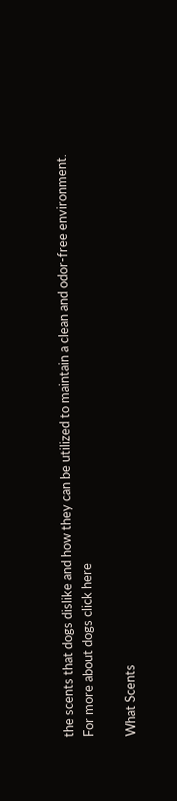the scents that dogs dislike and how they can be utilized to maintain a clean and odor-free environment.
For more about dogs click here

What Scents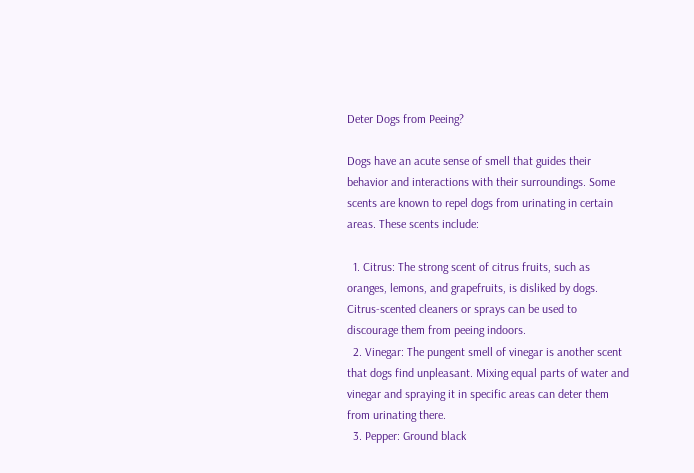Deter Dogs from Peeing?

Dogs have an acute sense of smell that guides their behavior and interactions with their surroundings. Some scents are known to repel dogs from urinating in certain areas. These scents include:

  1. Citrus: The strong scent of citrus fruits, such as oranges, lemons, and grapefruits, is disliked by dogs. Citrus-scented cleaners or sprays can be used to discourage them from peeing indoors.
  2. Vinegar: The pungent smell of vinegar is another scent that dogs find unpleasant. Mixing equal parts of water and vinegar and spraying it in specific areas can deter them from urinating there.
  3. Pepper: Ground black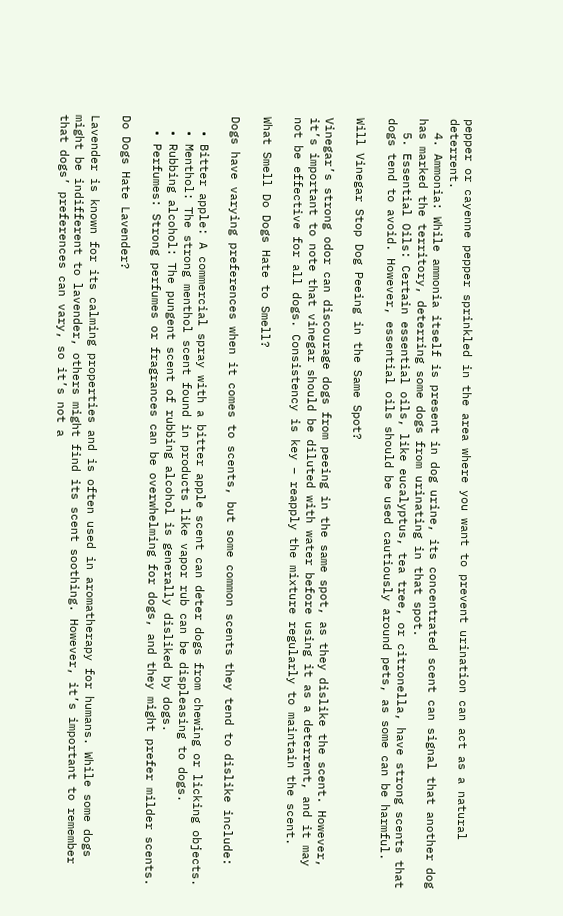pepper or cayenne pepper sprinkled in the area where you want to prevent urination can act as a natural deterrent.
  4. Ammonia: While ammonia itself is present in dog urine, its concentrated scent can signal that another dog has marked the territory, deterring some dogs from urinating in that spot.
  5. Essential Oils: Certain essential oils, like eucalyptus, tea tree, or citronella, have strong scents that dogs tend to avoid. However, essential oils should be used cautiously around pets, as some can be harmful.

Will Vinegar Stop Dog Peeing in the Same Spot?

Vinegar’s strong odor can discourage dogs from peeing in the same spot, as they dislike the scent. However, it’s important to note that vinegar should be diluted with water before using it as a deterrent, and it may not be effective for all dogs. Consistency is key – reapply the mixture regularly to maintain the scent.

What Smell Do Dogs Hate to Smell?

Dogs have varying preferences when it comes to scents, but some common scents they tend to dislike include:

  • Bitter apple: A commercial spray with a bitter apple scent can deter dogs from chewing or licking objects.
  • Menthol: The strong menthol scent found in products like vapor rub can be displeasing to dogs.
  • Rubbing alcohol: The pungent scent of rubbing alcohol is generally disliked by dogs.
  • Perfumes: Strong perfumes or fragrances can be overwhelming for dogs, and they might prefer milder scents.

Do Dogs Hate Lavender?

Lavender is known for its calming properties and is often used in aromatherapy for humans. While some dogs might be indifferent to lavender, others might find its scent soothing. However, it’s important to remember that dogs’ preferences can vary, so it’s not a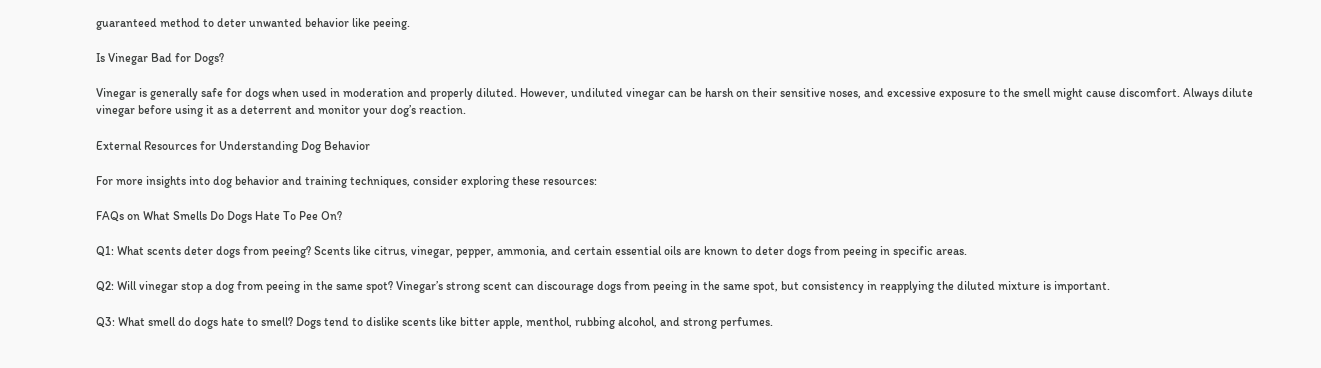guaranteed method to deter unwanted behavior like peeing.

Is Vinegar Bad for Dogs?

Vinegar is generally safe for dogs when used in moderation and properly diluted. However, undiluted vinegar can be harsh on their sensitive noses, and excessive exposure to the smell might cause discomfort. Always dilute vinegar before using it as a deterrent and monitor your dog’s reaction.

External Resources for Understanding Dog Behavior

For more insights into dog behavior and training techniques, consider exploring these resources:

FAQs on What Smells Do Dogs Hate To Pee On?

Q1: What scents deter dogs from peeing? Scents like citrus, vinegar, pepper, ammonia, and certain essential oils are known to deter dogs from peeing in specific areas.

Q2: Will vinegar stop a dog from peeing in the same spot? Vinegar’s strong scent can discourage dogs from peeing in the same spot, but consistency in reapplying the diluted mixture is important.

Q3: What smell do dogs hate to smell? Dogs tend to dislike scents like bitter apple, menthol, rubbing alcohol, and strong perfumes.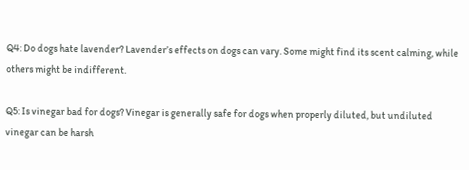Q4: Do dogs hate lavender? Lavender’s effects on dogs can vary. Some might find its scent calming, while others might be indifferent.

Q5: Is vinegar bad for dogs? Vinegar is generally safe for dogs when properly diluted, but undiluted vinegar can be harsh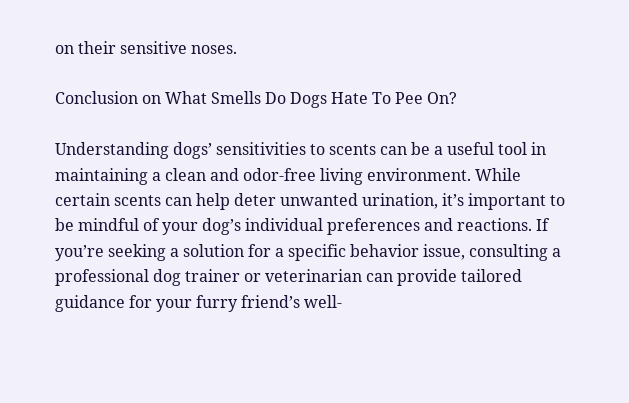on their sensitive noses.

Conclusion on What Smells Do Dogs Hate To Pee On?

Understanding dogs’ sensitivities to scents can be a useful tool in maintaining a clean and odor-free living environment. While certain scents can help deter unwanted urination, it’s important to be mindful of your dog’s individual preferences and reactions. If you’re seeking a solution for a specific behavior issue, consulting a professional dog trainer or veterinarian can provide tailored guidance for your furry friend’s well-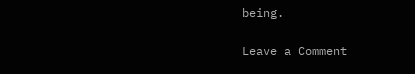being.

Leave a Comment